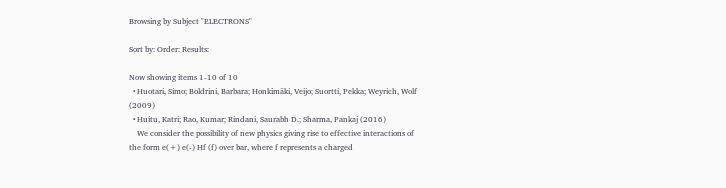Browsing by Subject "ELECTRONS"

Sort by: Order: Results:

Now showing items 1-10 of 10
  • Huotari, Simo; Boldrini, Barbara; Honkimäki, Veijo; Suortti, Pekka; Weyrich, Wolf (2009)
  • Huitu, Katri; Rao, Kumar; Rindani, Saurabh D.; Sharma, Pankaj (2016)
    We consider the possibility of new physics giving rise to effective interactions of the form e(+) e(-) Hf (f) over bar, where f represents a charged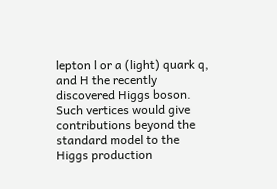lepton l or a (light) quark q, and H the recently discovered Higgs boson. Such vertices would give contributions beyond the standard model to the Higgs production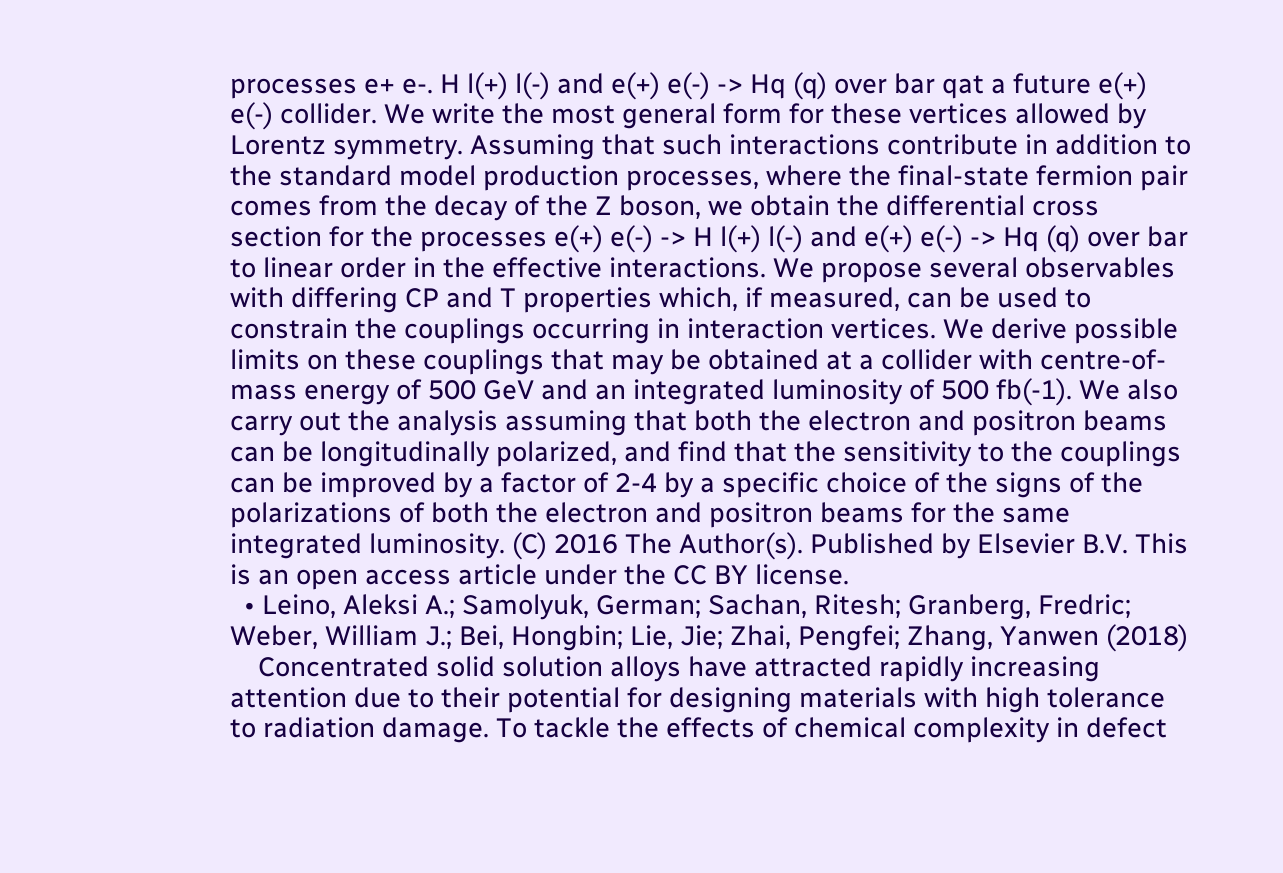processes e+ e-. H l(+) l(-) and e(+) e(-) -> Hq (q) over bar qat a future e(+) e(-) collider. We write the most general form for these vertices allowed by Lorentz symmetry. Assuming that such interactions contribute in addition to the standard model production processes, where the final-state fermion pair comes from the decay of the Z boson, we obtain the differential cross section for the processes e(+) e(-) -> H l(+) l(-) and e(+) e(-) -> Hq (q) over bar to linear order in the effective interactions. We propose several observables with differing CP and T properties which, if measured, can be used to constrain the couplings occurring in interaction vertices. We derive possible limits on these couplings that may be obtained at a collider with centre-of-mass energy of 500 GeV and an integrated luminosity of 500 fb(-1). We also carry out the analysis assuming that both the electron and positron beams can be longitudinally polarized, and find that the sensitivity to the couplings can be improved by a factor of 2-4 by a specific choice of the signs of the polarizations of both the electron and positron beams for the same integrated luminosity. (C) 2016 The Author(s). Published by Elsevier B.V. This is an open access article under the CC BY license.
  • Leino, Aleksi A.; Samolyuk, German; Sachan, Ritesh; Granberg, Fredric; Weber, William J.; Bei, Hongbin; Lie, Jie; Zhai, Pengfei; Zhang, Yanwen (2018)
    Concentrated solid solution alloys have attracted rapidly increasing attention due to their potential for designing materials with high tolerance to radiation damage. To tackle the effects of chemical complexity in defect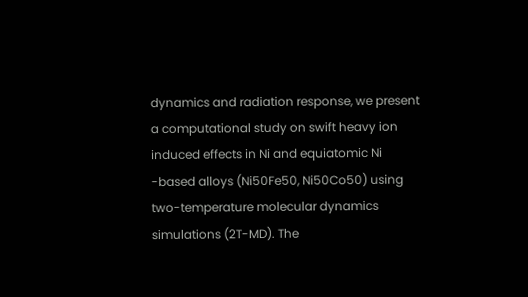dynamics and radiation response, we present a computational study on swift heavy ion induced effects in Ni and equiatomic Ni -based alloys (Ni50Fe50, Ni50Co50) using two-temperature molecular dynamics simulations (2T-MD). The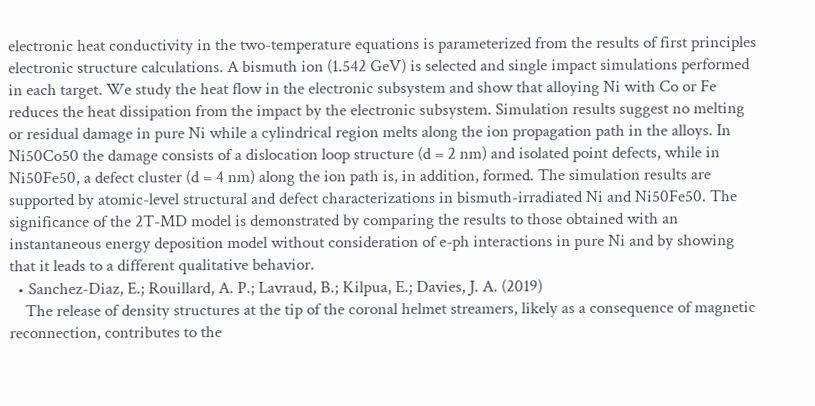electronic heat conductivity in the two-temperature equations is parameterized from the results of first principles electronic structure calculations. A bismuth ion (1.542 GeV) is selected and single impact simulations performed in each target. We study the heat flow in the electronic subsystem and show that alloying Ni with Co or Fe reduces the heat dissipation from the impact by the electronic subsystem. Simulation results suggest no melting or residual damage in pure Ni while a cylindrical region melts along the ion propagation path in the alloys. In Ni50Co50 the damage consists of a dislocation loop structure (d = 2 nm) and isolated point defects, while in Ni50Fe50, a defect cluster (d = 4 nm) along the ion path is, in addition, formed. The simulation results are supported by atomic-level structural and defect characterizations in bismuth-irradiated Ni and Ni50Fe50. The significance of the 2T-MD model is demonstrated by comparing the results to those obtained with an instantaneous energy deposition model without consideration of e-ph interactions in pure Ni and by showing that it leads to a different qualitative behavior.
  • Sanchez-Diaz, E.; Rouillard, A. P.; Lavraud, B.; Kilpua, E.; Davies, J. A. (2019)
    The release of density structures at the tip of the coronal helmet streamers, likely as a consequence of magnetic reconnection, contributes to the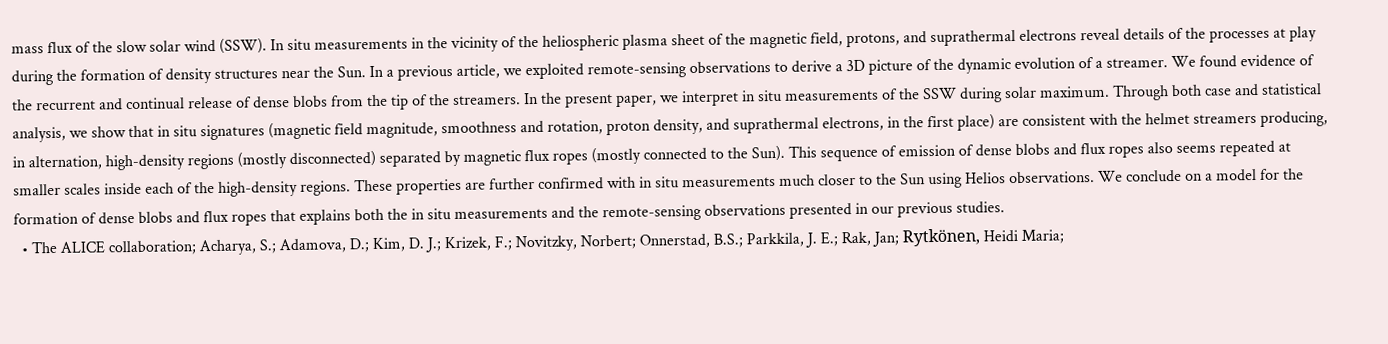mass flux of the slow solar wind (SSW). In situ measurements in the vicinity of the heliospheric plasma sheet of the magnetic field, protons, and suprathermal electrons reveal details of the processes at play during the formation of density structures near the Sun. In a previous article, we exploited remote-sensing observations to derive a 3D picture of the dynamic evolution of a streamer. We found evidence of the recurrent and continual release of dense blobs from the tip of the streamers. In the present paper, we interpret in situ measurements of the SSW during solar maximum. Through both case and statistical analysis, we show that in situ signatures (magnetic field magnitude, smoothness and rotation, proton density, and suprathermal electrons, in the first place) are consistent with the helmet streamers producing, in alternation, high-density regions (mostly disconnected) separated by magnetic flux ropes (mostly connected to the Sun). This sequence of emission of dense blobs and flux ropes also seems repeated at smaller scales inside each of the high-density regions. These properties are further confirmed with in situ measurements much closer to the Sun using Helios observations. We conclude on a model for the formation of dense blobs and flux ropes that explains both the in situ measurements and the remote-sensing observations presented in our previous studies.
  • The ALICE collaboration; Acharya, S.; Adamova, D.; Kim, D. J.; Krizek, F.; Novitzky, Norbert; Onnerstad, B.S.; Parkkila, J. E.; Rak, Jan; Rytkönen, Heidi Maria;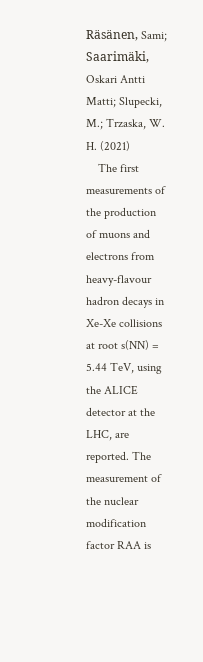Räsänen, Sami; Saarimäki, Oskari Antti Matti; Slupecki, M.; Trzaska, W. H. (2021)
    The first measurements of the production of muons and electrons from heavy-flavour hadron decays in Xe-Xe collisions at root s(NN) = 5.44 TeV, using the ALICE detector at the LHC, are reported. The measurement of the nuclear modification factor RAA is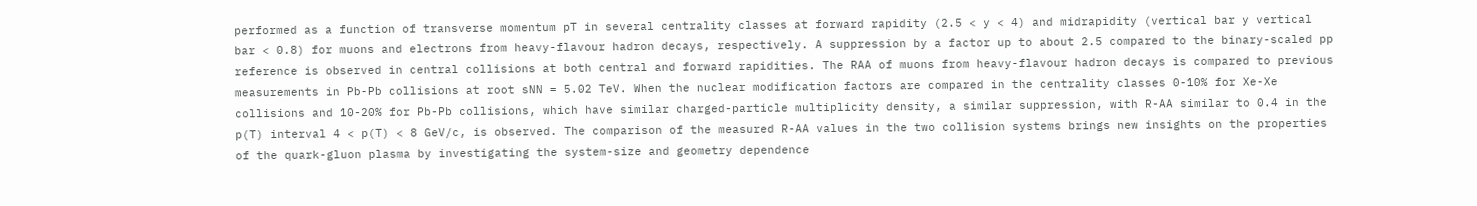performed as a function of transverse momentum pT in several centrality classes at forward rapidity (2.5 < y < 4) and midrapidity (vertical bar y vertical bar < 0.8) for muons and electrons from heavy-flavour hadron decays, respectively. A suppression by a factor up to about 2.5 compared to the binary-scaled pp reference is observed in central collisions at both central and forward rapidities. The RAA of muons from heavy-flavour hadron decays is compared to previous measurements in Pb-Pb collisions at root sNN = 5.02 TeV. When the nuclear modification factors are compared in the centrality classes 0-10% for Xe-Xe collisions and 10-20% for Pb-Pb collisions, which have similar charged-particle multiplicity density, a similar suppression, with R-AA similar to 0.4 in the p(T) interval 4 < p(T) < 8 GeV/c, is observed. The comparison of the measured R-AA values in the two collision systems brings new insights on the properties of the quark-gluon plasma by investigating the system-size and geometry dependence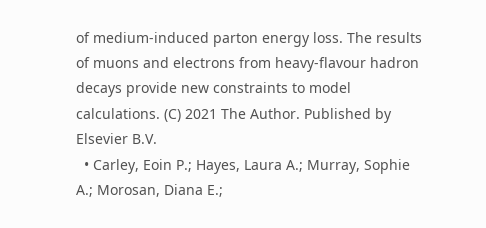of medium-induced parton energy loss. The results of muons and electrons from heavy-flavour hadron decays provide new constraints to model calculations. (C) 2021 The Author. Published by Elsevier B.V.
  • Carley, Eoin P.; Hayes, Laura A.; Murray, Sophie A.; Morosan, Diana E.;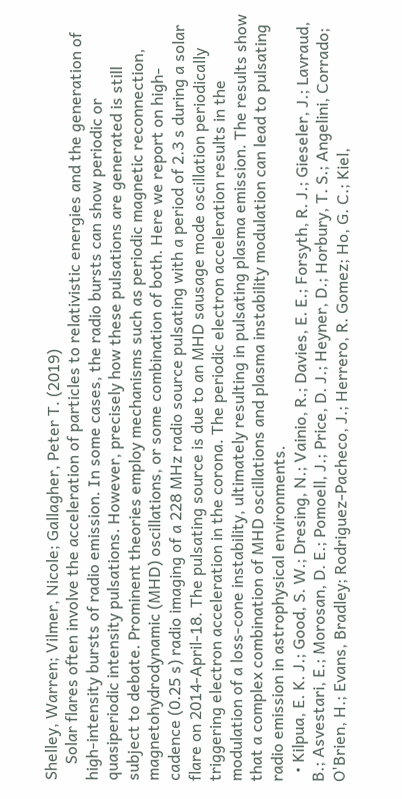Shelley, Warren; Vilmer, Nicole; Gallagher, Peter T. (2019)
    Solar flares often involve the acceleration of particles to relativistic energies and the generation of high-intensity bursts of radio emission. In some cases, the radio bursts can show periodic or quasiperiodic intensity pulsations. However, precisely how these pulsations are generated is still subject to debate. Prominent theories employ mechanisms such as periodic magnetic reconnection, magnetohydrodynamic (MHD) oscillations, or some combination of both. Here we report on high-cadence (0.25 s) radio imaging of a 228 MHz radio source pulsating with a period of 2.3 s during a solar flare on 2014-April-18. The pulsating source is due to an MHD sausage mode oscillation periodically triggering electron acceleration in the corona. The periodic electron acceleration results in the modulation of a loss-cone instability, ultimately resulting in pulsating plasma emission. The results show that a complex combination of MHD oscillations and plasma instability modulation can lead to pulsating radio emission in astrophysical environments.
  • Kilpua, E. K. J.; Good, S. W.; Dresing, N.; Vainio, R.; Davies, E. E.; Forsyth, R. J.; Gieseler, J.; Lavraud, B.; Asvestari, E.; Morosan, D. E.; Pomoell, J.; Price, D. J.; Heyner, D.; Horbury, T. S.; Angelini, Corrado; O'Brien, H.; Evans, Bradley; Rodriguez-Pacheco, J.; Herrero, R. Gomez; Ho, G. C.; Kiel,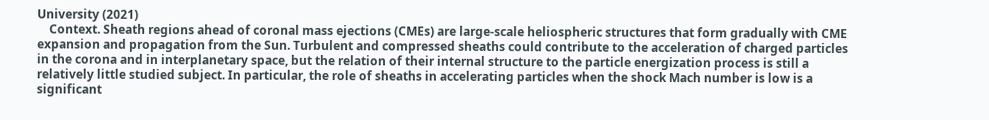University (2021)
    Context. Sheath regions ahead of coronal mass ejections (CMEs) are large-scale heliospheric structures that form gradually with CME expansion and propagation from the Sun. Turbulent and compressed sheaths could contribute to the acceleration of charged particles in the corona and in interplanetary space, but the relation of their internal structure to the particle energization process is still a relatively little studied subject. In particular, the role of sheaths in accelerating particles when the shock Mach number is low is a significant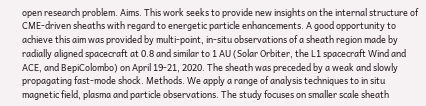open research problem. Aims. This work seeks to provide new insights on the internal structure of CME-driven sheaths with regard to energetic particle enhancements. A good opportunity to achieve this aim was provided by multi-point, in-situ observations of a sheath region made by radially aligned spacecraft at 0.8 and similar to 1 AU (Solar Orbiter, the L1 spacecraft Wind and ACE, and BepiColombo) on April 19-21, 2020. The sheath was preceded by a weak and slowly propagating fast-mode shock. Methods. We apply a range of analysis techniques to in situ magnetic field, plasma and particle observations. The study focuses on smaller scale sheath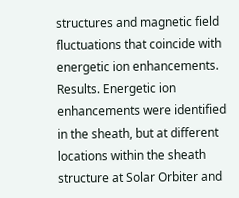structures and magnetic field fluctuations that coincide with energetic ion enhancements. Results. Energetic ion enhancements were identified in the sheath, but at different locations within the sheath structure at Solar Orbiter and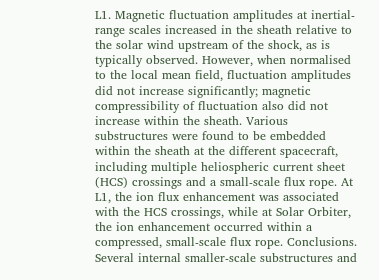L1. Magnetic fluctuation amplitudes at inertial-range scales increased in the sheath relative to the solar wind upstream of the shock, as is typically observed. However, when normalised to the local mean field, fluctuation amplitudes did not increase significantly; magnetic compressibility of fluctuation also did not increase within the sheath. Various substructures were found to be embedded within the sheath at the different spacecraft, including multiple heliospheric current sheet (HCS) crossings and a small-scale flux rope. At L1, the ion flux enhancement was associated with the HCS crossings, while at Solar Orbiter, the ion enhancement occurred within a compressed, small-scale flux rope. Conclusions. Several internal smaller-scale substructures and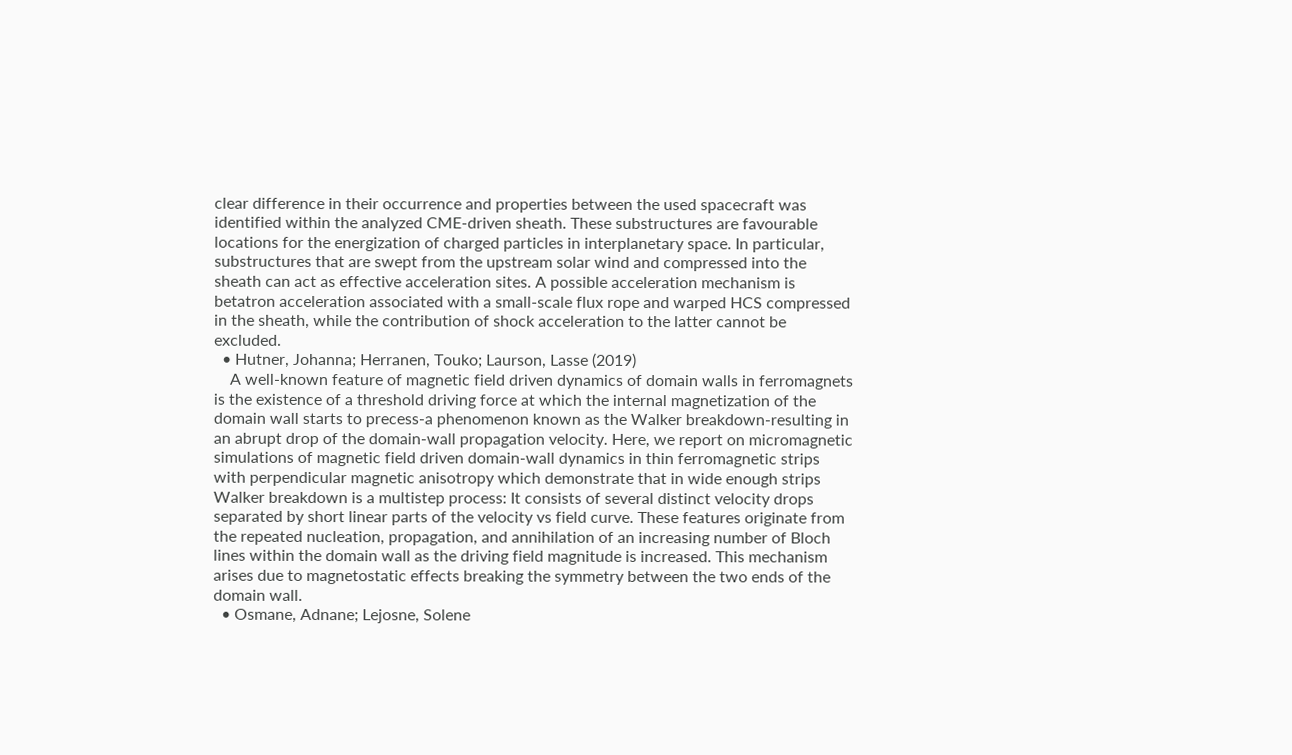clear difference in their occurrence and properties between the used spacecraft was identified within the analyzed CME-driven sheath. These substructures are favourable locations for the energization of charged particles in interplanetary space. In particular, substructures that are swept from the upstream solar wind and compressed into the sheath can act as effective acceleration sites. A possible acceleration mechanism is betatron acceleration associated with a small-scale flux rope and warped HCS compressed in the sheath, while the contribution of shock acceleration to the latter cannot be excluded.
  • Hutner, Johanna; Herranen, Touko; Laurson, Lasse (2019)
    A well-known feature of magnetic field driven dynamics of domain walls in ferromagnets is the existence of a threshold driving force at which the internal magnetization of the domain wall starts to precess-a phenomenon known as the Walker breakdown-resulting in an abrupt drop of the domain-wall propagation velocity. Here, we report on micromagnetic simulations of magnetic field driven domain-wall dynamics in thin ferromagnetic strips with perpendicular magnetic anisotropy which demonstrate that in wide enough strips Walker breakdown is a multistep process: It consists of several distinct velocity drops separated by short linear parts of the velocity vs field curve. These features originate from the repeated nucleation, propagation, and annihilation of an increasing number of Bloch lines within the domain wall as the driving field magnitude is increased. This mechanism arises due to magnetostatic effects breaking the symmetry between the two ends of the domain wall.
  • Osmane, Adnane; Lejosne, Solene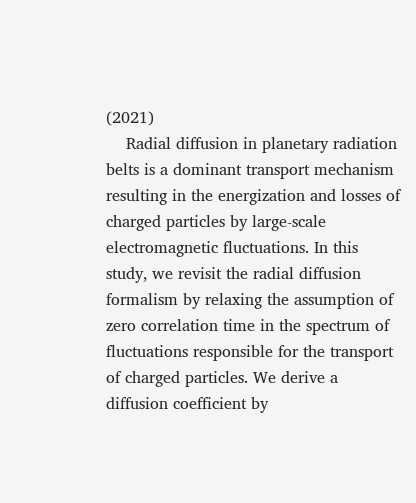(2021)
    Radial diffusion in planetary radiation belts is a dominant transport mechanism resulting in the energization and losses of charged particles by large-scale electromagnetic fluctuations. In this study, we revisit the radial diffusion formalism by relaxing the assumption of zero correlation time in the spectrum of fluctuations responsible for the transport of charged particles. We derive a diffusion coefficient by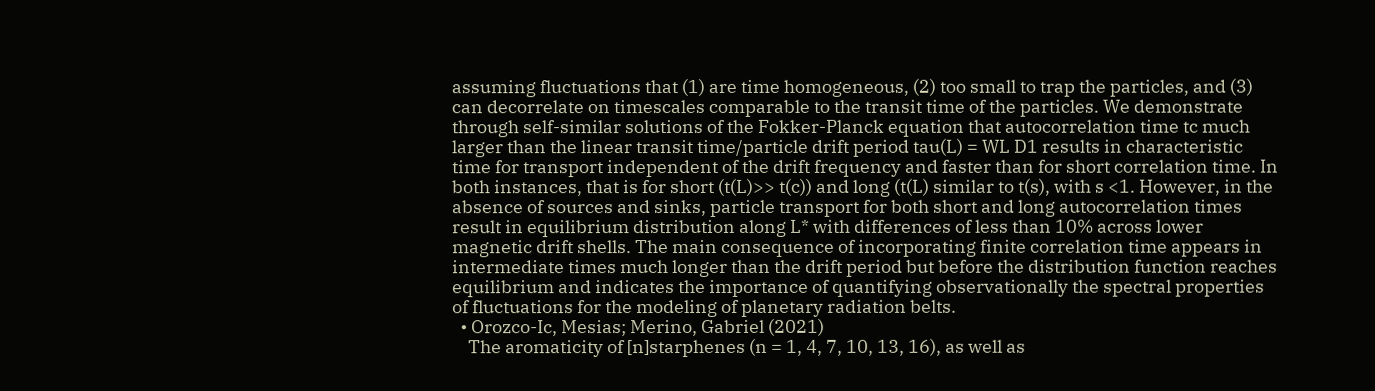assuming fluctuations that (1) are time homogeneous, (2) too small to trap the particles, and (3) can decorrelate on timescales comparable to the transit time of the particles. We demonstrate through self-similar solutions of the Fokker-Planck equation that autocorrelation time tc much larger than the linear transit time/particle drift period tau(L) = WL D1 results in characteristic time for transport independent of the drift frequency and faster than for short correlation time. In both instances, that is for short (t(L)>> t(c)) and long (t(L) similar to t(s), with s <1. However, in the absence of sources and sinks, particle transport for both short and long autocorrelation times result in equilibrium distribution along L* with differences of less than 10% across lower magnetic drift shells. The main consequence of incorporating finite correlation time appears in intermediate times much longer than the drift period but before the distribution function reaches equilibrium and indicates the importance of quantifying observationally the spectral properties of fluctuations for the modeling of planetary radiation belts.
  • Orozco-Ic, Mesias; Merino, Gabriel (2021)
    The aromaticity of [n]starphenes (n = 1, 4, 7, 10, 13, 16), as well as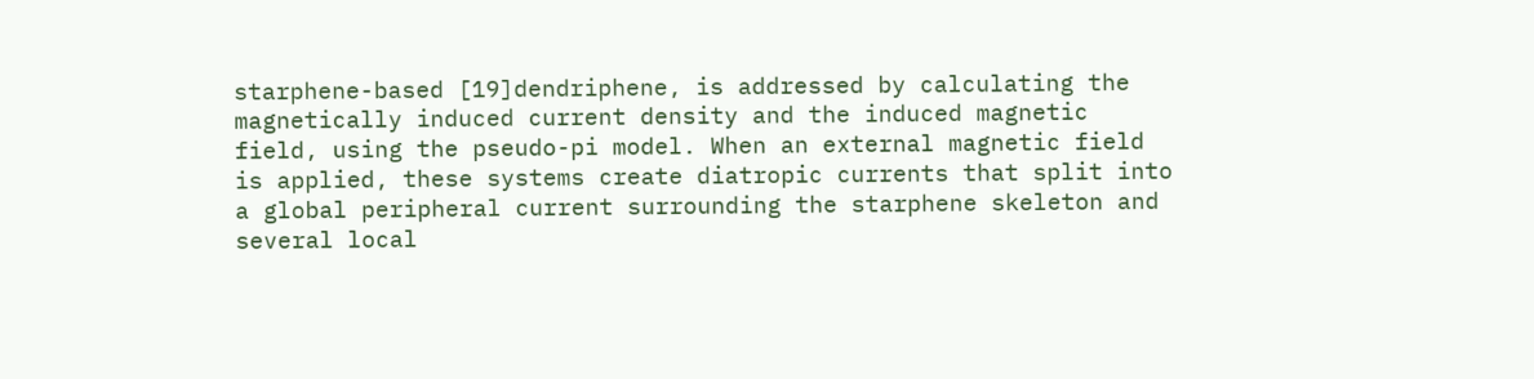starphene-based [19]dendriphene, is addressed by calculating the magnetically induced current density and the induced magnetic field, using the pseudo-pi model. When an external magnetic field is applied, these systems create diatropic currents that split into a global peripheral current surrounding the starphene skeleton and several local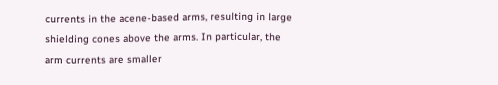currents in the acene-based arms, resulting in large shielding cones above the arms. In particular, the arm currents are smaller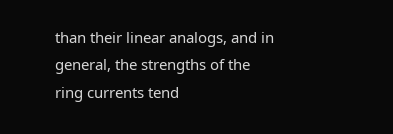than their linear analogs, and in general, the strengths of the ring currents tend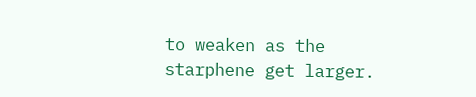to weaken as the starphene get larger.